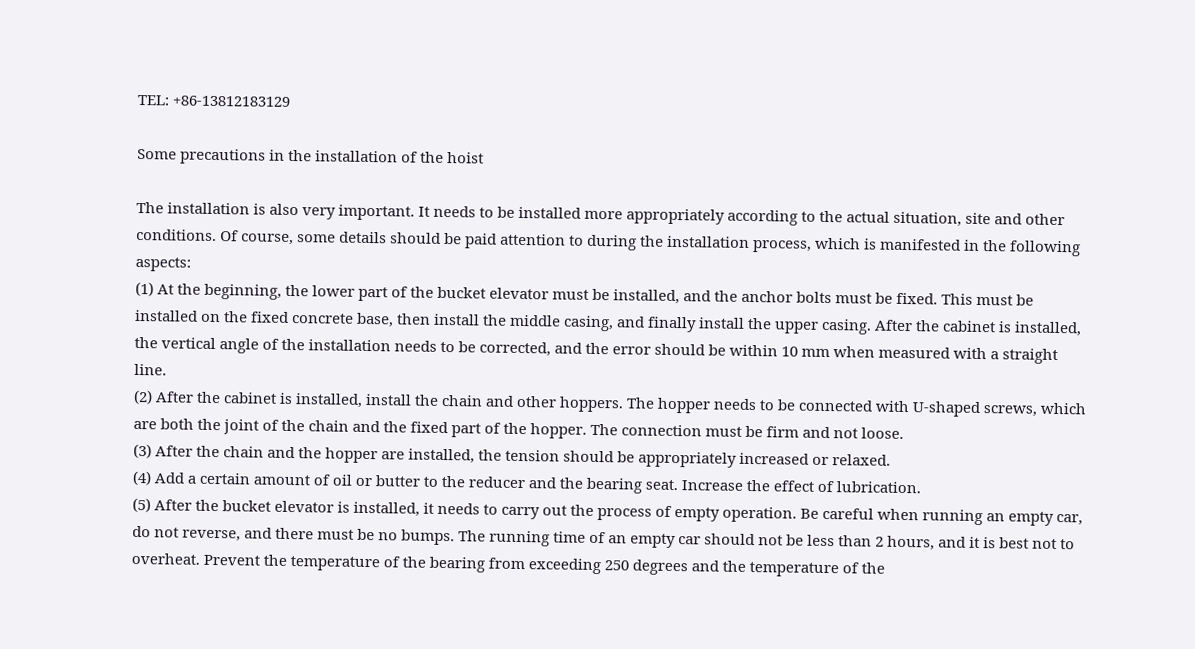TEL: +86-13812183129

Some precautions in the installation of the hoist

The installation is also very important. It needs to be installed more appropriately according to the actual situation, site and other conditions. Of course, some details should be paid attention to during the installation process, which is manifested in the following aspects:
(1) At the beginning, the lower part of the bucket elevator must be installed, and the anchor bolts must be fixed. This must be installed on the fixed concrete base, then install the middle casing, and finally install the upper casing. After the cabinet is installed, the vertical angle of the installation needs to be corrected, and the error should be within 10 mm when measured with a straight line.
(2) After the cabinet is installed, install the chain and other hoppers. The hopper needs to be connected with U-shaped screws, which are both the joint of the chain and the fixed part of the hopper. The connection must be firm and not loose.
(3) After the chain and the hopper are installed, the tension should be appropriately increased or relaxed.
(4) Add a certain amount of oil or butter to the reducer and the bearing seat. Increase the effect of lubrication.
(5) After the bucket elevator is installed, it needs to carry out the process of empty operation. Be careful when running an empty car, do not reverse, and there must be no bumps. The running time of an empty car should not be less than 2 hours, and it is best not to overheat. Prevent the temperature of the bearing from exceeding 250 degrees and the temperature of the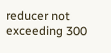reducer not exceeding 300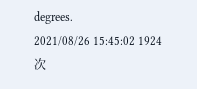degrees.
2021/08/26 15:45:02 1924 次